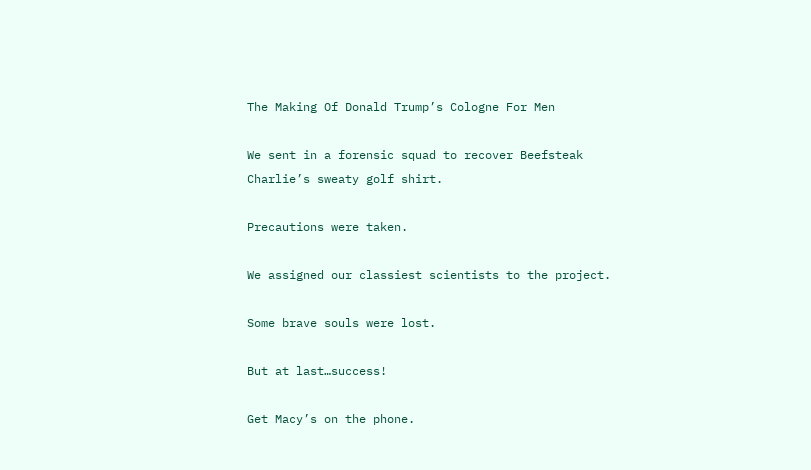The Making Of Donald Trump’s Cologne For Men

We sent in a forensic squad to recover Beefsteak Charlie’s sweaty golf shirt.

Precautions were taken.

We assigned our classiest scientists to the project.

Some brave souls were lost.

But at last…success!

Get Macy’s on the phone.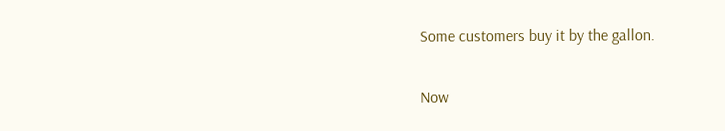Some customers buy it by the gallon.

Now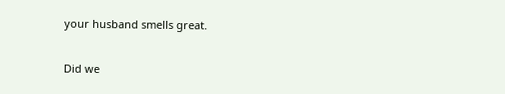your husband smells great.

Did we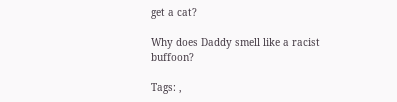get a cat?

Why does Daddy smell like a racist buffoon?

Tags: ,